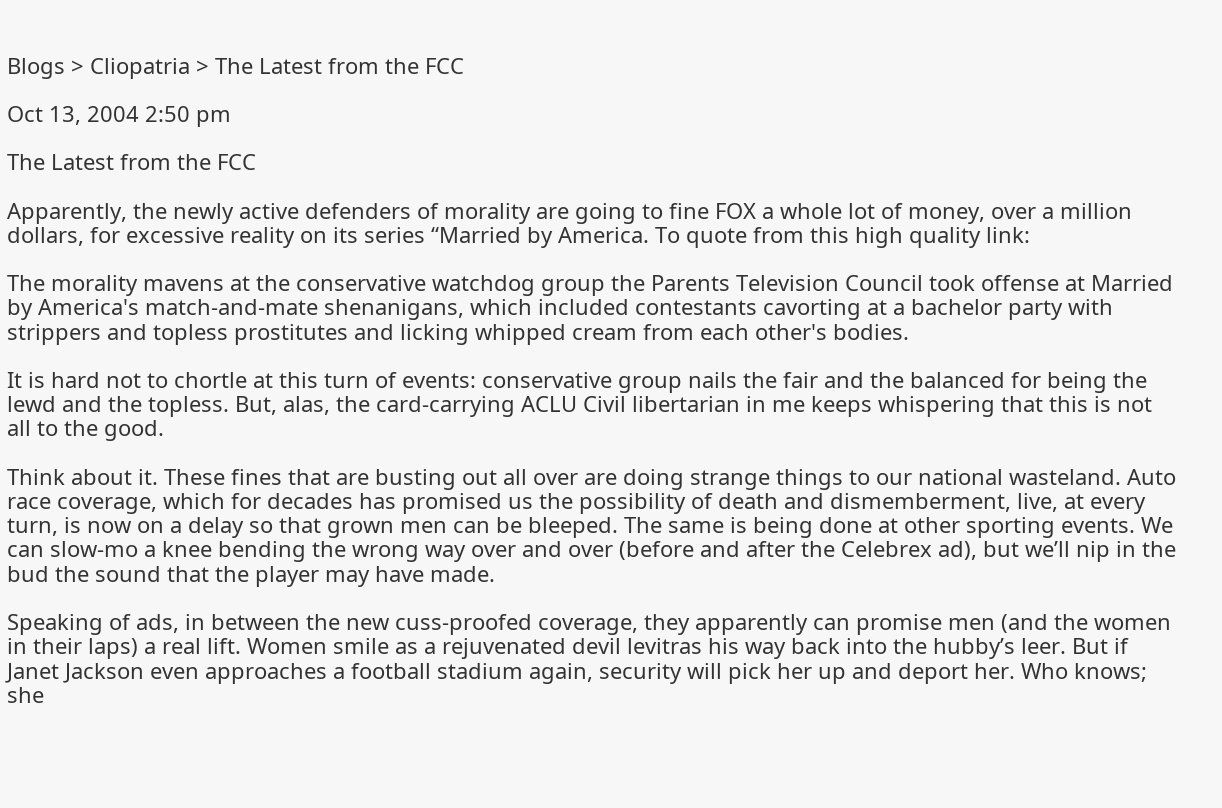Blogs > Cliopatria > The Latest from the FCC

Oct 13, 2004 2:50 pm

The Latest from the FCC

Apparently, the newly active defenders of morality are going to fine FOX a whole lot of money, over a million dollars, for excessive reality on its series “Married by America. To quote from this high quality link:

The morality mavens at the conservative watchdog group the Parents Television Council took offense at Married by America's match-and-mate shenanigans, which included contestants cavorting at a bachelor party with strippers and topless prostitutes and licking whipped cream from each other's bodies.

It is hard not to chortle at this turn of events: conservative group nails the fair and the balanced for being the lewd and the topless. But, alas, the card-carrying ACLU Civil libertarian in me keeps whispering that this is not all to the good.

Think about it. These fines that are busting out all over are doing strange things to our national wasteland. Auto race coverage, which for decades has promised us the possibility of death and dismemberment, live, at every turn, is now on a delay so that grown men can be bleeped. The same is being done at other sporting events. We can slow-mo a knee bending the wrong way over and over (before and after the Celebrex ad), but we’ll nip in the bud the sound that the player may have made.

Speaking of ads, in between the new cuss-proofed coverage, they apparently can promise men (and the women in their laps) a real lift. Women smile as a rejuvenated devil levitras his way back into the hubby’s leer. But if Janet Jackson even approaches a football stadium again, security will pick her up and deport her. Who knows; she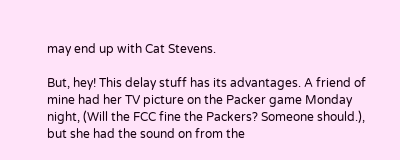may end up with Cat Stevens.

But, hey! This delay stuff has its advantages. A friend of mine had her TV picture on the Packer game Monday night, (Will the FCC fine the Packers? Someone should.), but she had the sound on from the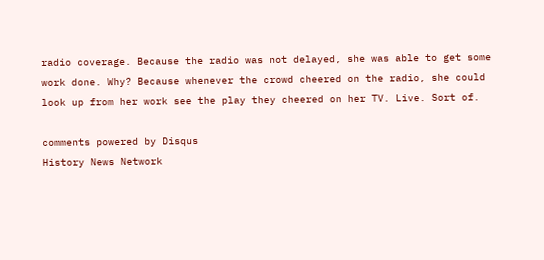radio coverage. Because the radio was not delayed, she was able to get some work done. Why? Because whenever the crowd cheered on the radio, she could look up from her work see the play they cheered on her TV. Live. Sort of.

comments powered by Disqus
History News Network